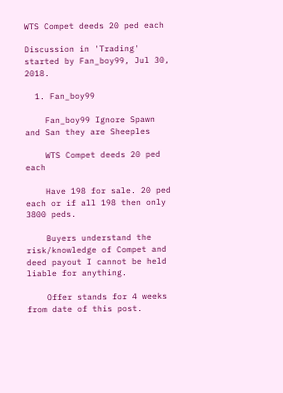WTS Compet deeds 20 ped each

Discussion in 'Trading' started by Fan_boy99, Jul 30, 2018.

  1. Fan_boy99

    Fan_boy99 Ignore Spawn and San they are Sheeples

    WTS Compet deeds 20 ped each

    Have 198 for sale. 20 ped each or if all 198 then only 3800 peds.

    Buyers understand the risk/knowledge of Compet and deed payout I cannot be held liable for anything.

    Offer stands for 4 weeks from date of this post.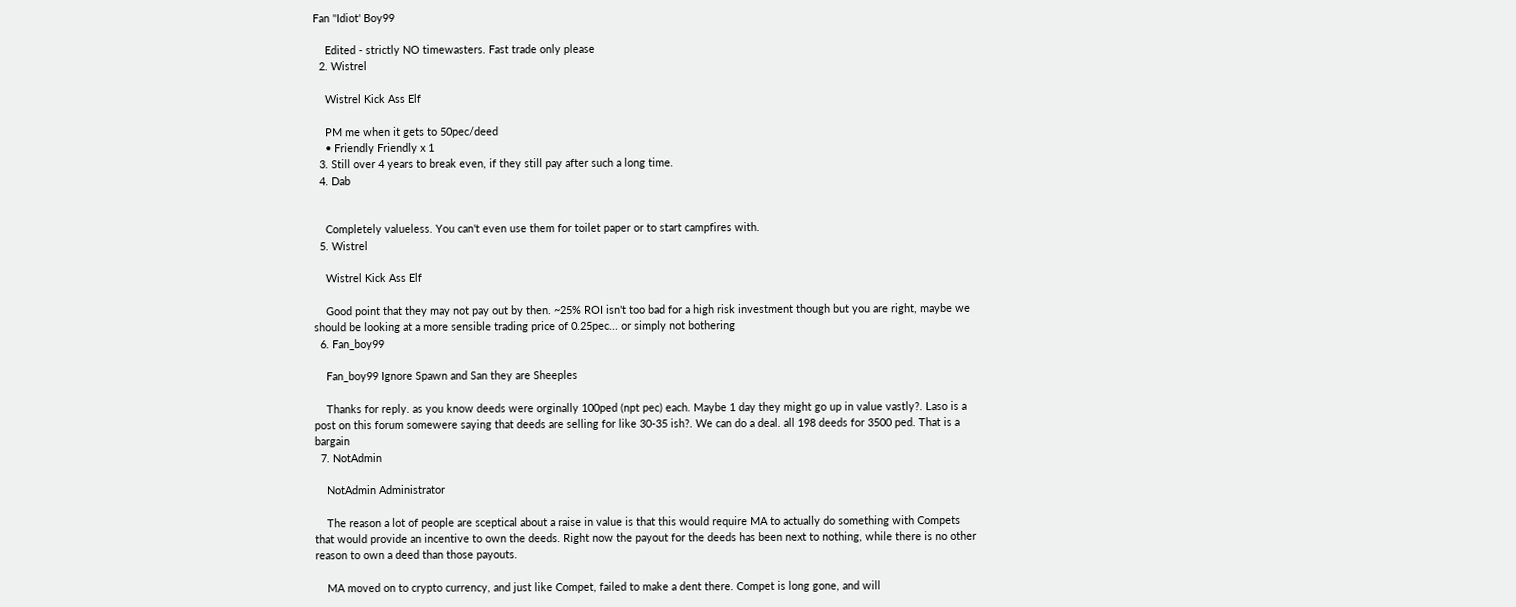Fan ''Idiot' Boy99

    Edited - strictly NO timewasters. Fast trade only please
  2. Wistrel

    Wistrel Kick Ass Elf

    PM me when it gets to 50pec/deed
    • Friendly Friendly x 1
  3. Still over 4 years to break even, if they still pay after such a long time.
  4. Dab


    Completely valueless. You can't even use them for toilet paper or to start campfires with.
  5. Wistrel

    Wistrel Kick Ass Elf

    Good point that they may not pay out by then. ~25% ROI isn't too bad for a high risk investment though but you are right, maybe we should be looking at a more sensible trading price of 0.25pec... or simply not bothering
  6. Fan_boy99

    Fan_boy99 Ignore Spawn and San they are Sheeples

    Thanks for reply. as you know deeds were orginally 100ped (npt pec) each. Maybe 1 day they might go up in value vastly?. Laso is a post on this forum somewere saying that deeds are selling for like 30-35 ish?. We can do a deal. all 198 deeds for 3500 ped. That is a bargain
  7. NotAdmin

    NotAdmin Administrator

    The reason a lot of people are sceptical about a raise in value is that this would require MA to actually do something with Compets that would provide an incentive to own the deeds. Right now the payout for the deeds has been next to nothing, while there is no other reason to own a deed than those payouts.

    MA moved on to crypto currency, and just like Compet, failed to make a dent there. Compet is long gone, and will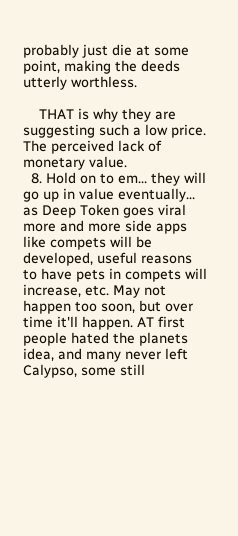probably just die at some point, making the deeds utterly worthless.

    THAT is why they are suggesting such a low price. The perceived lack of monetary value.
  8. Hold on to em... they will go up in value eventually... as Deep Token goes viral more and more side apps like compets will be developed, useful reasons to have pets in compets will increase, etc. May not happen too soon, but over time it'll happen. AT first people hated the planets idea, and many never left Calypso, some still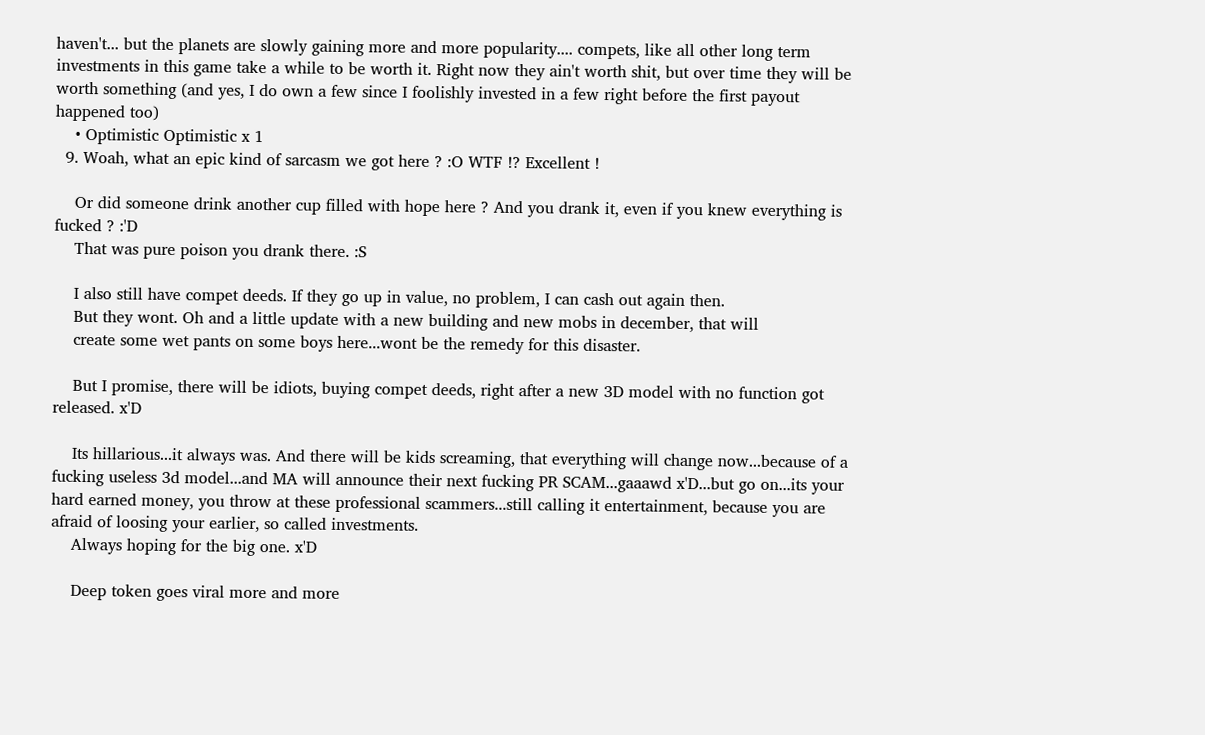haven't... but the planets are slowly gaining more and more popularity.... compets, like all other long term investments in this game take a while to be worth it. Right now they ain't worth shit, but over time they will be worth something (and yes, I do own a few since I foolishly invested in a few right before the first payout happened too)
    • Optimistic Optimistic x 1
  9. Woah, what an epic kind of sarcasm we got here ? :O WTF !? Excellent !

    Or did someone drink another cup filled with hope here ? And you drank it, even if you knew everything is fucked ? :'D
    That was pure poison you drank there. :S

    I also still have compet deeds. If they go up in value, no problem, I can cash out again then.
    But they wont. Oh and a little update with a new building and new mobs in december, that will
    create some wet pants on some boys here...wont be the remedy for this disaster.

    But I promise, there will be idiots, buying compet deeds, right after a new 3D model with no function got released. x'D

    Its hillarious...it always was. And there will be kids screaming, that everything will change now...because of a fucking useless 3d model...and MA will announce their next fucking PR SCAM...gaaawd x'D...but go on...its your hard earned money, you throw at these professional scammers...still calling it entertainment, because you are afraid of loosing your earlier, so called investments.
    Always hoping for the big one. x'D

    Deep token goes viral more and more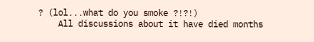? (lol...what do you smoke ?!?!)
    All discussions about it have died months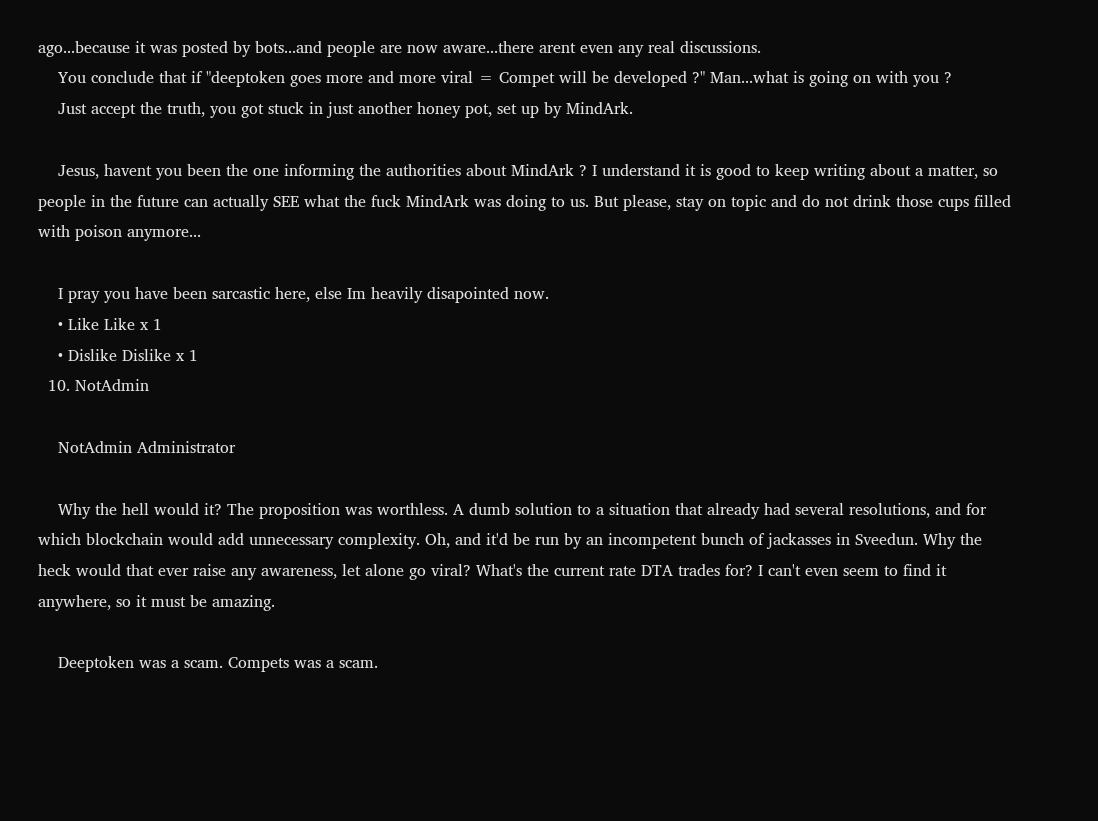ago...because it was posted by bots...and people are now aware...there arent even any real discussions.
    You conclude that if "deeptoken goes more and more viral = Compet will be developed ?" Man...what is going on with you ?
    Just accept the truth, you got stuck in just another honey pot, set up by MindArk.

    Jesus, havent you been the one informing the authorities about MindArk ? I understand it is good to keep writing about a matter, so people in the future can actually SEE what the fuck MindArk was doing to us. But please, stay on topic and do not drink those cups filled with poison anymore...

    I pray you have been sarcastic here, else Im heavily disapointed now.
    • Like Like x 1
    • Dislike Dislike x 1
  10. NotAdmin

    NotAdmin Administrator

    Why the hell would it? The proposition was worthless. A dumb solution to a situation that already had several resolutions, and for which blockchain would add unnecessary complexity. Oh, and it'd be run by an incompetent bunch of jackasses in Sveedun. Why the heck would that ever raise any awareness, let alone go viral? What's the current rate DTA trades for? I can't even seem to find it anywhere, so it must be amazing.

    Deeptoken was a scam. Compets was a scam.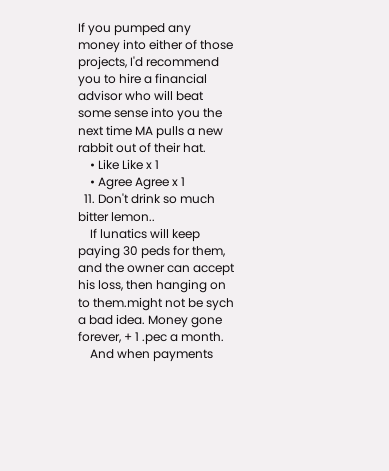If you pumped any money into either of those projects, I'd recommend you to hire a financial advisor who will beat some sense into you the next time MA pulls a new rabbit out of their hat.
    • Like Like x 1
    • Agree Agree x 1
  11. Don't drink so much bitter lemon..
    If lunatics will keep paying 30 peds for them, and the owner can accept his loss, then hanging on to them.might not be sych a bad idea. Money gone forever, + 1 .pec a month.
    And when payments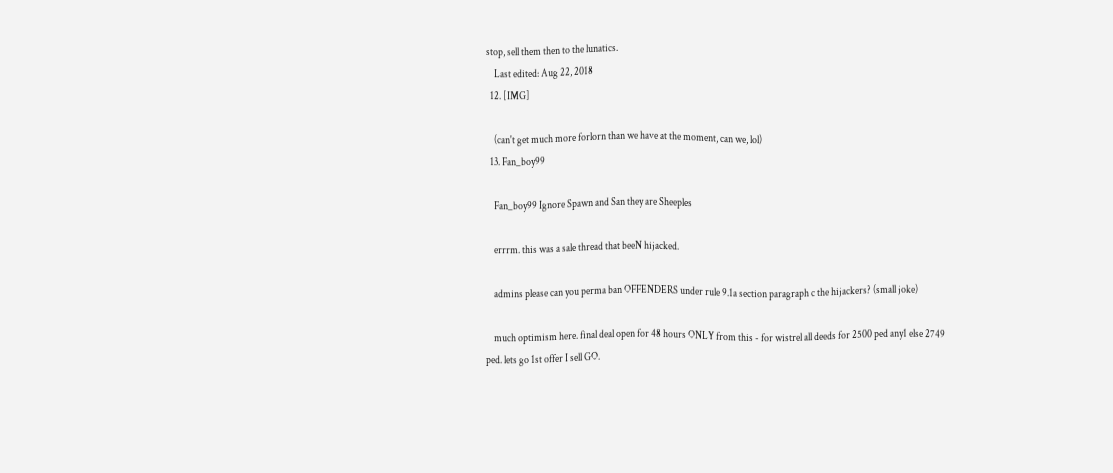stop, sell them then to the lunatics.
    Last edited: Aug 22, 2018
  12. [IMG]

    (can't get much more forlorn than we have at the moment, can we, lol)
  13. Fan_boy99

    Fan_boy99 Ignore Spawn and San they are Sheeples

    errrm. this was a sale thread that beeN hijacked.

    admins please can you perma ban OFFENDERS under rule 9.1a section paragraph c the hijackers? (small joke)

    much optimism here. final deal open for 48 hours ONLY from this - for wistrel all deeds for 2500 ped any1 else 2749 ped. lets go 1st offer I sell GO.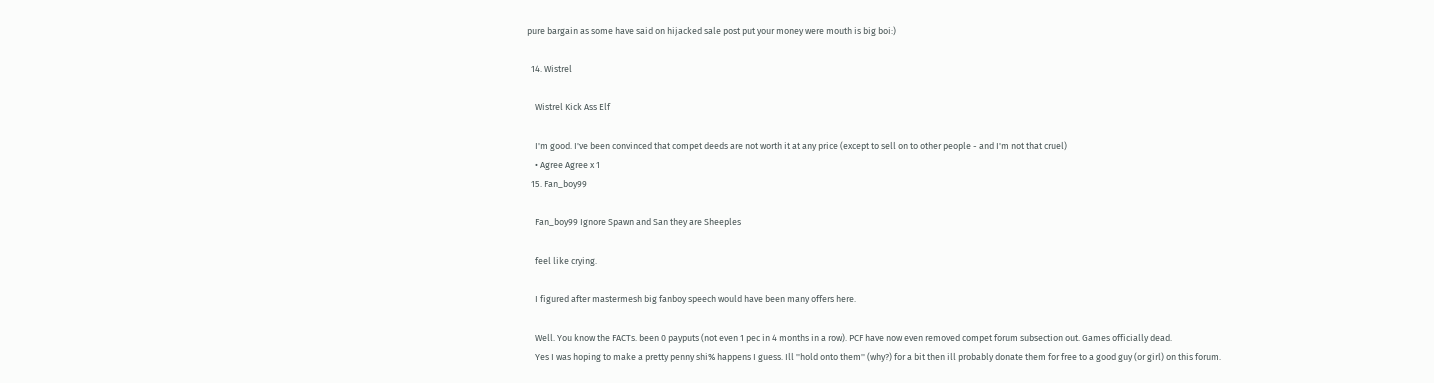pure bargain as some have said on hijacked sale post put your money were mouth is big boi:)

  14. Wistrel

    Wistrel Kick Ass Elf

    I'm good. I've been convinced that compet deeds are not worth it at any price (except to sell on to other people - and I'm not that cruel)
    • Agree Agree x 1
  15. Fan_boy99

    Fan_boy99 Ignore Spawn and San they are Sheeples

    feel like crying.

    I figured after mastermesh big fanboy speech would have been many offers here.

    Well. You know the FACTs. been 0 payputs (not even 1 pec in 4 months in a row). PCF have now even removed compet forum subsection out. Games officially dead.
    Yes I was hoping to make a pretty penny shi% happens I guess. Ill ''hold onto them'' (why?) for a bit then ill probably donate them for free to a good guy (or girl) on this forum.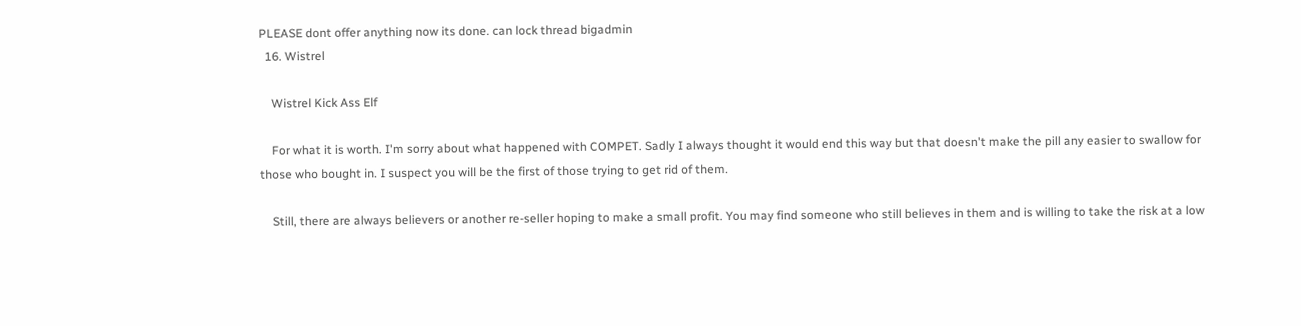PLEASE dont offer anything now its done. can lock thread bigadmin
  16. Wistrel

    Wistrel Kick Ass Elf

    For what it is worth. I'm sorry about what happened with COMPET. Sadly I always thought it would end this way but that doesn't make the pill any easier to swallow for those who bought in. I suspect you will be the first of those trying to get rid of them.

    Still, there are always believers or another re-seller hoping to make a small profit. You may find someone who still believes in them and is willing to take the risk at a low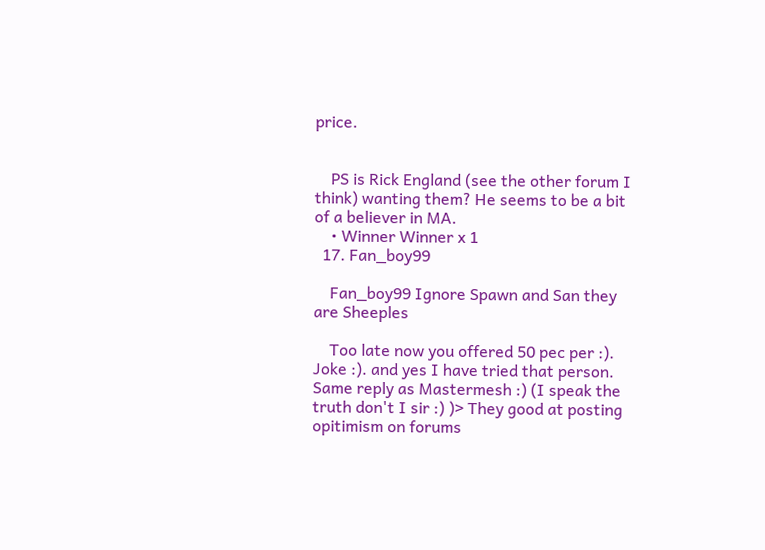price.


    PS is Rick England (see the other forum I think) wanting them? He seems to be a bit of a believer in MA.
    • Winner Winner x 1
  17. Fan_boy99

    Fan_boy99 Ignore Spawn and San they are Sheeples

    Too late now you offered 50 pec per :). Joke :). and yes I have tried that person. Same reply as Mastermesh :) (I speak the truth don't I sir :) )> They good at posting opitimism on forums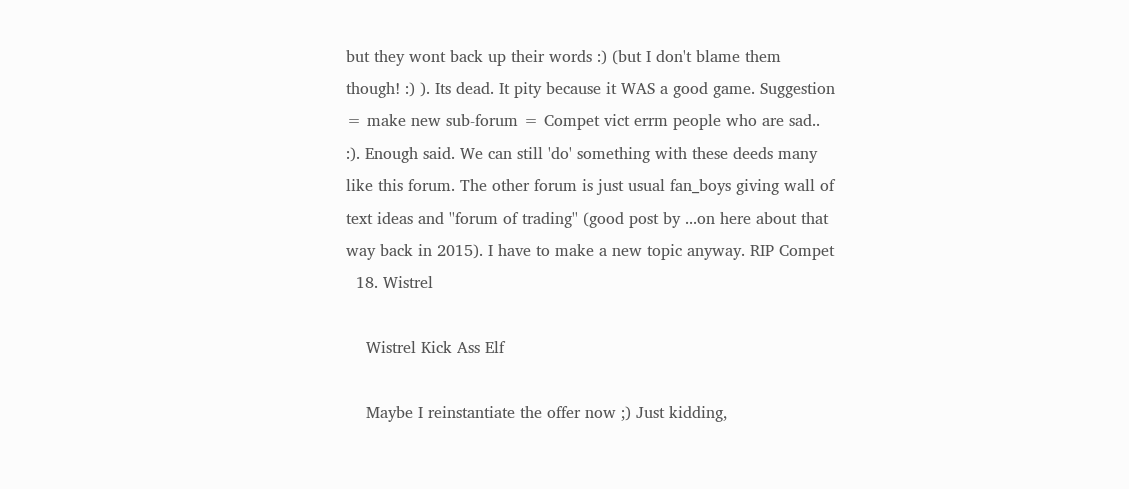but they wont back up their words :) (but I don't blame them though! :) ). Its dead. It pity because it WAS a good game. Suggestion = make new sub-forum = Compet vict errm people who are sad.. :). Enough said. We can still 'do' something with these deeds many like this forum. The other forum is just usual fan_boys giving wall of text ideas and ''forum of trading'' (good post by ...on here about that way back in 2015). I have to make a new topic anyway. RIP Compet
  18. Wistrel

    Wistrel Kick Ass Elf

    Maybe I reinstantiate the offer now ;) Just kidding,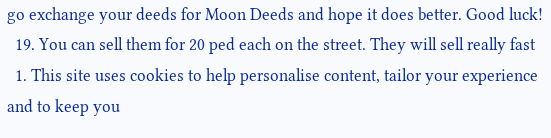go exchange your deeds for Moon Deeds and hope it does better. Good luck!
  19. You can sell them for 20 ped each on the street. They will sell really fast
  1. This site uses cookies to help personalise content, tailor your experience and to keep you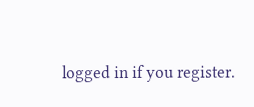logged in if you register.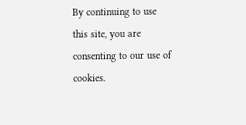By continuing to use this site, you are consenting to our use of cookies.